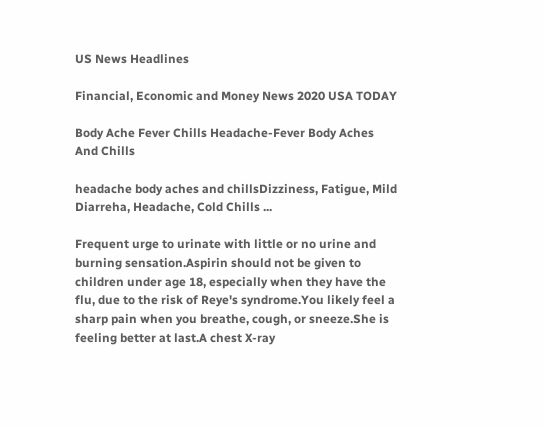US News Headlines

Financial, Economic and Money News 2020 USA TODAY

Body Ache Fever Chills Headache-Fever Body Aches And Chills

headache body aches and chillsDizziness, Fatigue, Mild Diarreha, Headache, Cold Chills ...

Frequent urge to urinate with little or no urine and burning sensation.Aspirin should not be given to children under age 18, especially when they have the flu, due to the risk of Reye's syndrome.You likely feel a sharp pain when you breathe, cough, or sneeze.She is feeling better at last.A chest X-ray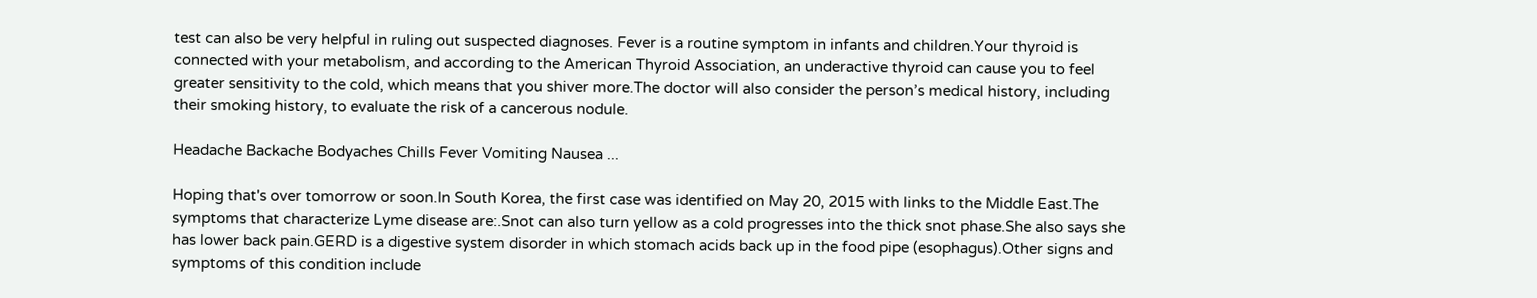test can also be very helpful in ruling out suspected diagnoses. Fever is a routine symptom in infants and children.Your thyroid is connected with your metabolism, and according to the American Thyroid Association, an underactive thyroid can cause you to feel greater sensitivity to the cold, which means that you shiver more.The doctor will also consider the person’s medical history, including their smoking history, to evaluate the risk of a cancerous nodule.

Headache Backache Bodyaches Chills Fever Vomiting Nausea ...

Hoping that's over tomorrow or soon.In South Korea, the first case was identified on May 20, 2015 with links to the Middle East.The symptoms that characterize Lyme disease are:.Snot can also turn yellow as a cold progresses into the thick snot phase.She also says she has lower back pain.GERD is a digestive system disorder in which stomach acids back up in the food pipe (esophagus).Other signs and symptoms of this condition include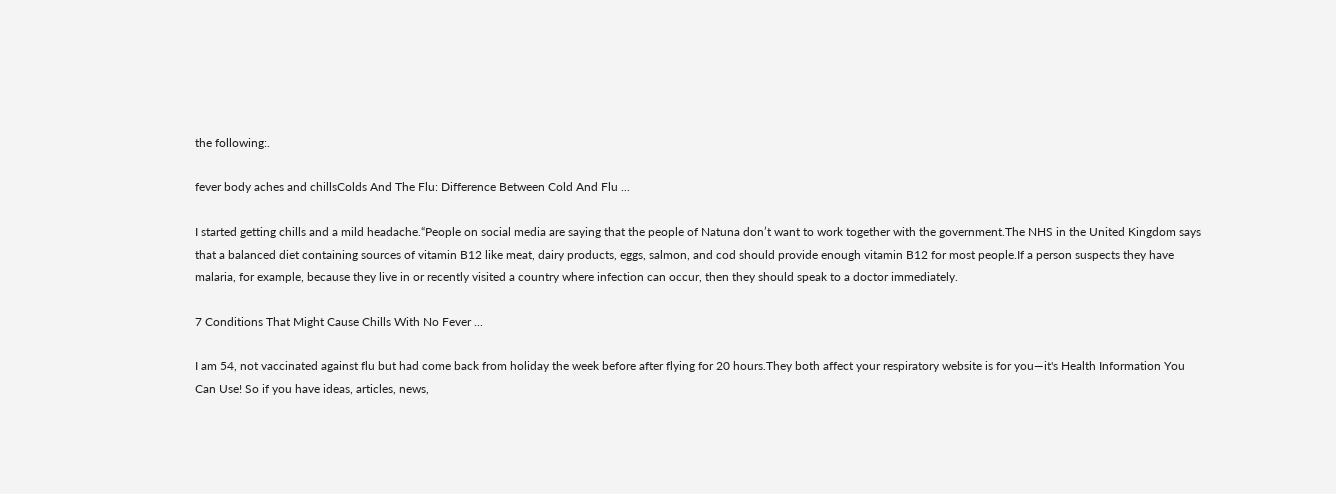the following:.

fever body aches and chillsColds And The Flu: Difference Between Cold And Flu ...

I started getting chills and a mild headache.“People on social media are saying that the people of Natuna don’t want to work together with the government.The NHS in the United Kingdom says that a balanced diet containing sources of vitamin B12 like meat, dairy products, eggs, salmon, and cod should provide enough vitamin B12 for most people.If a person suspects they have malaria, for example, because they live in or recently visited a country where infection can occur, then they should speak to a doctor immediately.

7 Conditions That Might Cause Chills With No Fever ...

I am 54, not vaccinated against flu but had come back from holiday the week before after flying for 20 hours.They both affect your respiratory website is for you—it's Health Information You Can Use! So if you have ideas, articles, news,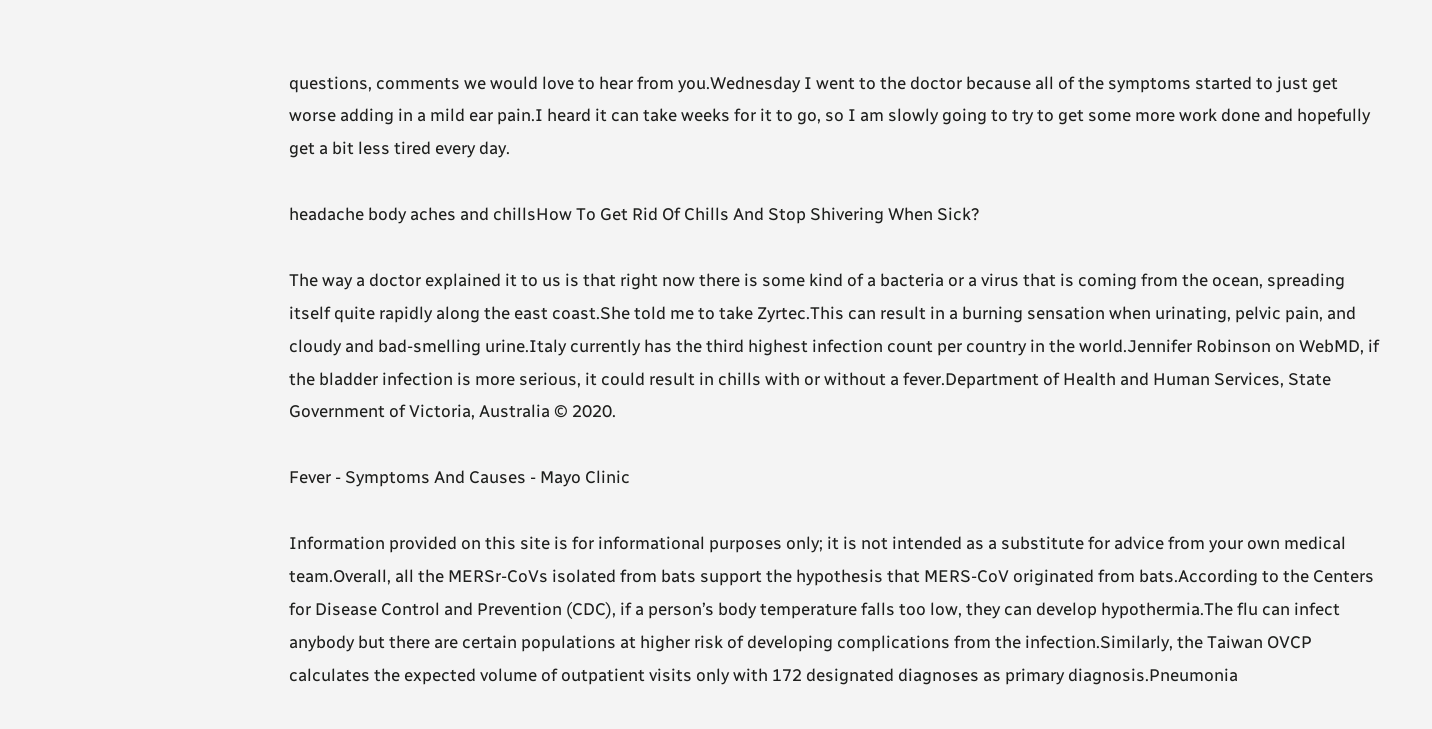questions, comments we would love to hear from you.Wednesday I went to the doctor because all of the symptoms started to just get worse adding in a mild ear pain.I heard it can take weeks for it to go, so I am slowly going to try to get some more work done and hopefully get a bit less tired every day.

headache body aches and chillsHow To Get Rid Of Chills And Stop Shivering When Sick?

The way a doctor explained it to us is that right now there is some kind of a bacteria or a virus that is coming from the ocean, spreading itself quite rapidly along the east coast.She told me to take Zyrtec.This can result in a burning sensation when urinating, pelvic pain, and cloudy and bad-smelling urine.Italy currently has the third highest infection count per country in the world.Jennifer Robinson on WebMD, if the bladder infection is more serious, it could result in chills with or without a fever.Department of Health and Human Services, State Government of Victoria, Australia © 2020.

Fever - Symptoms And Causes - Mayo Clinic

Information provided on this site is for informational purposes only; it is not intended as a substitute for advice from your own medical team.Overall, all the MERSr-CoVs isolated from bats support the hypothesis that MERS-CoV originated from bats.According to the Centers for Disease Control and Prevention (CDC), if a person’s body temperature falls too low, they can develop hypothermia.The flu can infect anybody but there are certain populations at higher risk of developing complications from the infection.Similarly, the Taiwan OVCP calculates the expected volume of outpatient visits only with 172 designated diagnoses as primary diagnosis.Pneumonia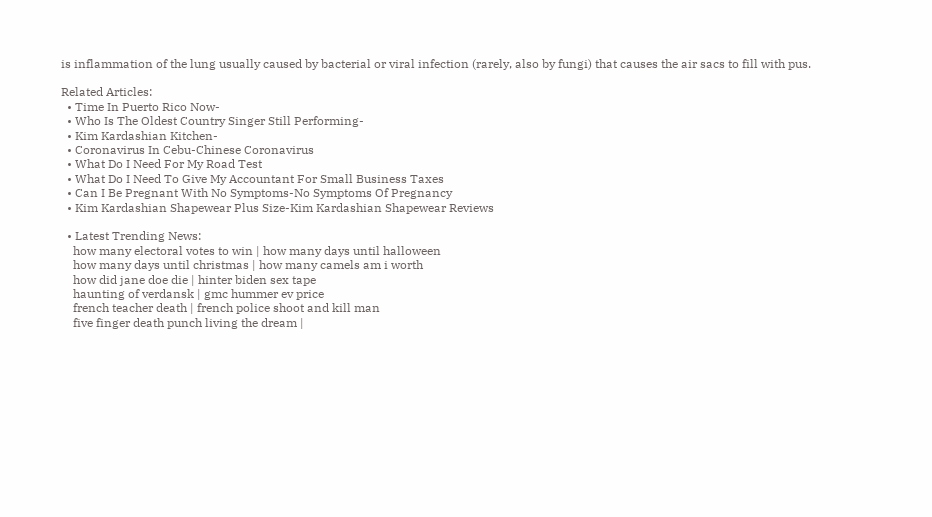is inflammation of the lung usually caused by bacterial or viral infection (rarely, also by fungi) that causes the air sacs to fill with pus.

Related Articles:
  • Time In Puerto Rico Now-
  • Who Is The Oldest Country Singer Still Performing-
  • Kim Kardashian Kitchen-
  • Coronavirus In Cebu-Chinese Coronavirus
  • What Do I Need For My Road Test
  • What Do I Need To Give My Accountant For Small Business Taxes
  • Can I Be Pregnant With No Symptoms-No Symptoms Of Pregnancy
  • Kim Kardashian Shapewear Plus Size-Kim Kardashian Shapewear Reviews

  • Latest Trending News:
    how many electoral votes to win | how many days until halloween
    how many days until christmas | how many camels am i worth
    how did jane doe die | hinter biden sex tape
    haunting of verdansk | gmc hummer ev price
    french teacher death | french police shoot and kill man
    five finger death punch living the dream |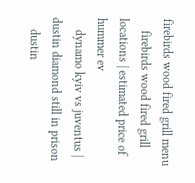firebirds wood fired grill menu
    firebirds wood fired grill locations | estimated price of hummer ev
    dynamo kyiv vs juventus | dustin diamond still in prison
    dustin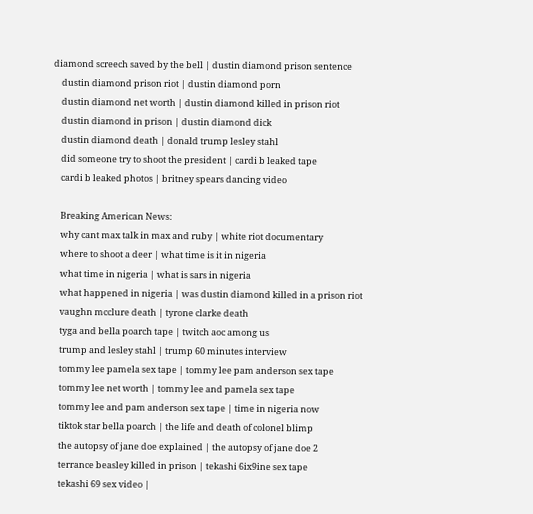diamond screech saved by the bell | dustin diamond prison sentence
    dustin diamond prison riot | dustin diamond porn
    dustin diamond net worth | dustin diamond killed in prison riot
    dustin diamond in prison | dustin diamond dick
    dustin diamond death | donald trump lesley stahl
    did someone try to shoot the president | cardi b leaked tape
    cardi b leaked photos | britney spears dancing video

    Breaking American News:
    why cant max talk in max and ruby | white riot documentary
    where to shoot a deer | what time is it in nigeria
    what time in nigeria | what is sars in nigeria
    what happened in nigeria | was dustin diamond killed in a prison riot
    vaughn mcclure death | tyrone clarke death
    tyga and bella poarch tape | twitch aoc among us
    trump and lesley stahl | trump 60 minutes interview
    tommy lee pamela sex tape | tommy lee pam anderson sex tape
    tommy lee net worth | tommy lee and pamela sex tape
    tommy lee and pam anderson sex tape | time in nigeria now
    tiktok star bella poarch | the life and death of colonel blimp
    the autopsy of jane doe explained | the autopsy of jane doe 2
    terrance beasley killed in prison | tekashi 6ix9ine sex tape
    tekashi 69 sex video |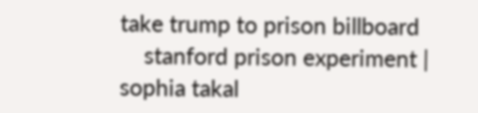take trump to prison billboard
    stanford prison experiment | sophia takal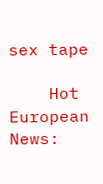sex tape

    Hot European News: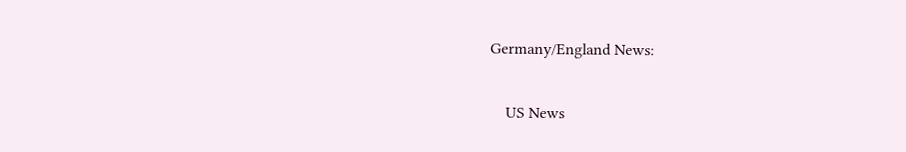Germany/England News:

    US News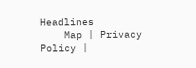Headlines
    Map | Privacy Policy |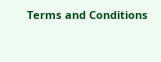Terms and Conditions